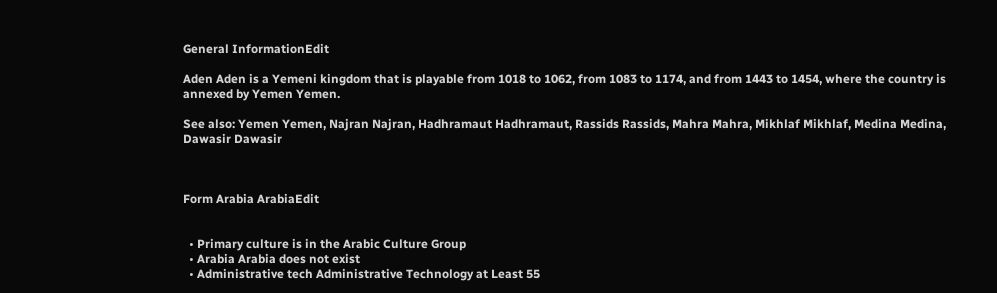General InformationEdit

Aden Aden is a Yemeni kingdom that is playable from 1018 to 1062, from 1083 to 1174, and from 1443 to 1454, where the country is annexed by Yemen Yemen.

See also: Yemen Yemen, Najran Najran, Hadhramaut Hadhramaut, Rassids Rassids, Mahra Mahra, Mikhlaf Mikhlaf, Medina Medina, Dawasir Dawasir



Form Arabia ArabiaEdit


  • Primary culture is in the Arabic Culture Group
  • Arabia Arabia does not exist
  • Administrative tech Administrative Technology at Least 55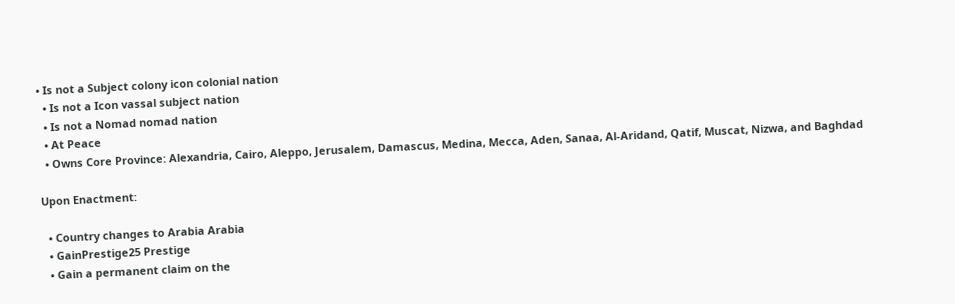• Is not a Subject colony icon colonial nation
  • Is not a Icon vassal subject nation
  • Is not a Nomad nomad nation
  • At Peace
  • Owns Core Province: Alexandria, Cairo, Aleppo, Jerusalem, Damascus, Medina, Mecca, Aden, Sanaa, Al-Aridand, Qatif, Muscat, Nizwa, and Baghdad

Upon Enactment:

  • Country changes to Arabia Arabia
  • GainPrestige25 Prestige
  • Gain a permanent claim on the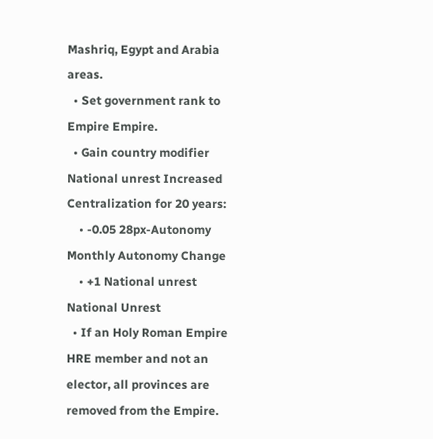Mashriq, Egypt and Arabia areas.
  • Set government rank to Empire Empire.
  • Gain country modifier National unrest Increased Centralization for 20 years:
    • -0.05 28px-Autonomy Monthly Autonomy Change
    • +1 National unrest National Unrest
  • If an Holy Roman Empire HRE member and not an elector, all provinces are removed from the Empire.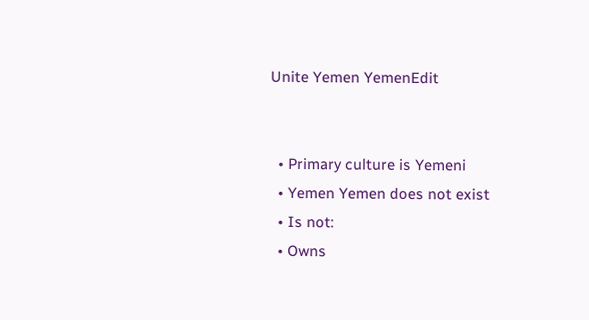Unite Yemen YemenEdit


  • Primary culture is Yemeni
  • Yemen Yemen does not exist
  • Is not:
  • Owns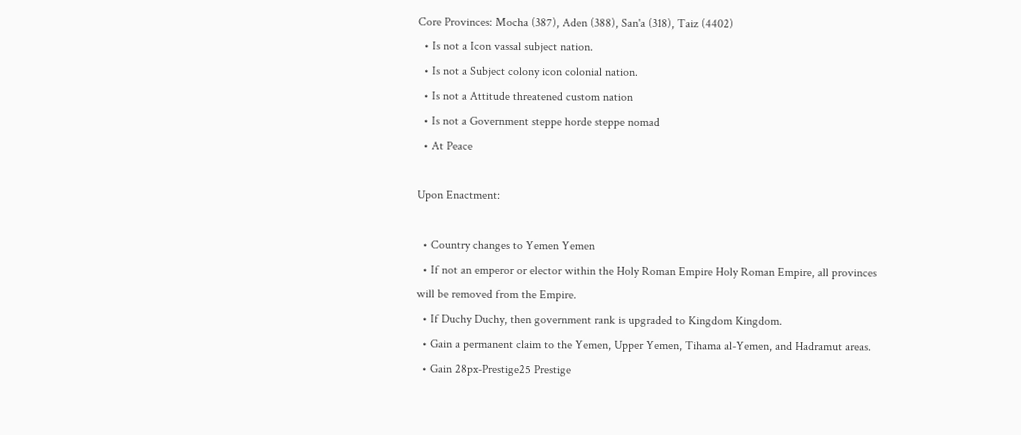Core Provinces: Mocha (387), Aden (388), San'a (318), Taiz (4402)
  • Is not a Icon vassal subject nation.
  • Is not a Subject colony icon colonial nation.
  • Is not a Attitude threatened custom nation
  • Is not a Government steppe horde steppe nomad
  • At Peace

Upon Enactment:

  • Country changes to Yemen Yemen
  • If not an emperor or elector within the Holy Roman Empire Holy Roman Empire, all provinces will be removed from the Empire.
  • If Duchy Duchy, then government rank is upgraded to Kingdom Kingdom.
  • Gain a permanent claim to the Yemen, Upper Yemen, Tihama al-Yemen, and Hadramut areas.
  • Gain 28px-Prestige25 Prestige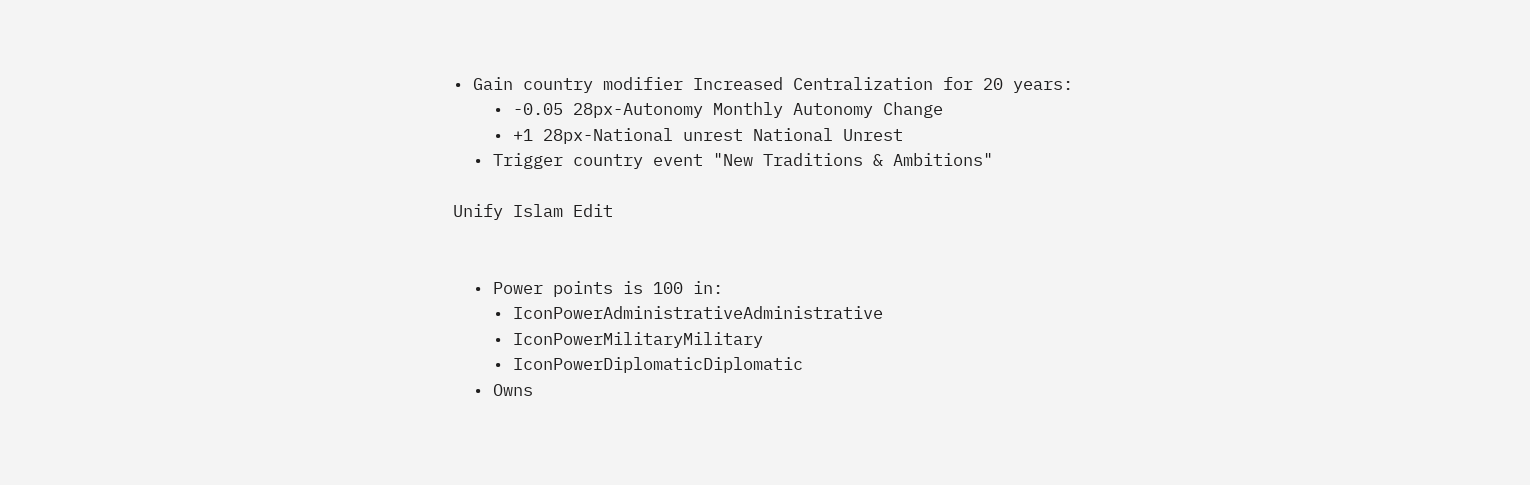• Gain country modifier Increased Centralization for 20 years:
    • -0.05 28px-Autonomy Monthly Autonomy Change
    • +1 28px-National unrest National Unrest
  • Trigger country event "New Traditions & Ambitions"

Unify Islam Edit


  • Power points is 100 in:
    • IconPowerAdministrativeAdministrative
    • IconPowerMilitaryMilitary
    • IconPowerDiplomaticDiplomatic
  • Owns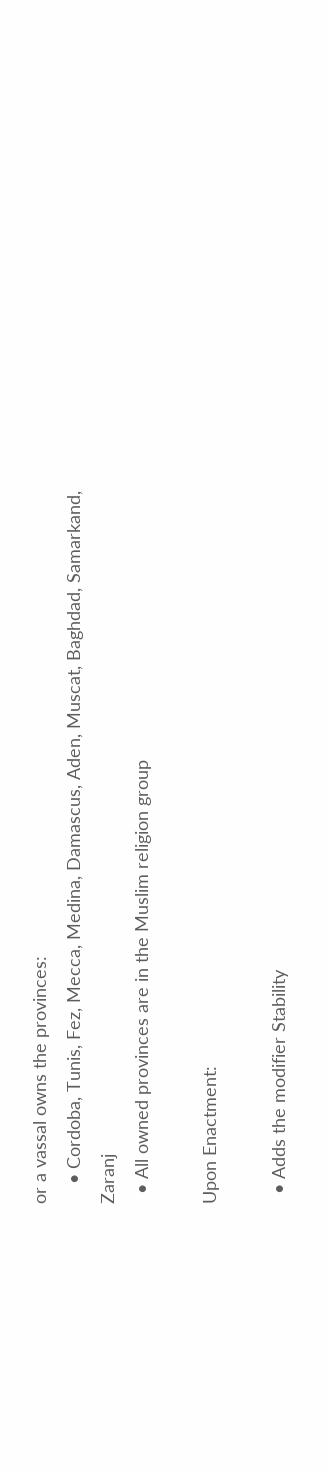or a vassal owns the provinces:
    • Cordoba, Tunis, Fez, Mecca, Medina, Damascus, Aden, Muscat, Baghdad, Samarkand, Zaranj
  • All owned provinces are in the Muslim religion group

Upon Enactment:

  • Adds the modifier Stability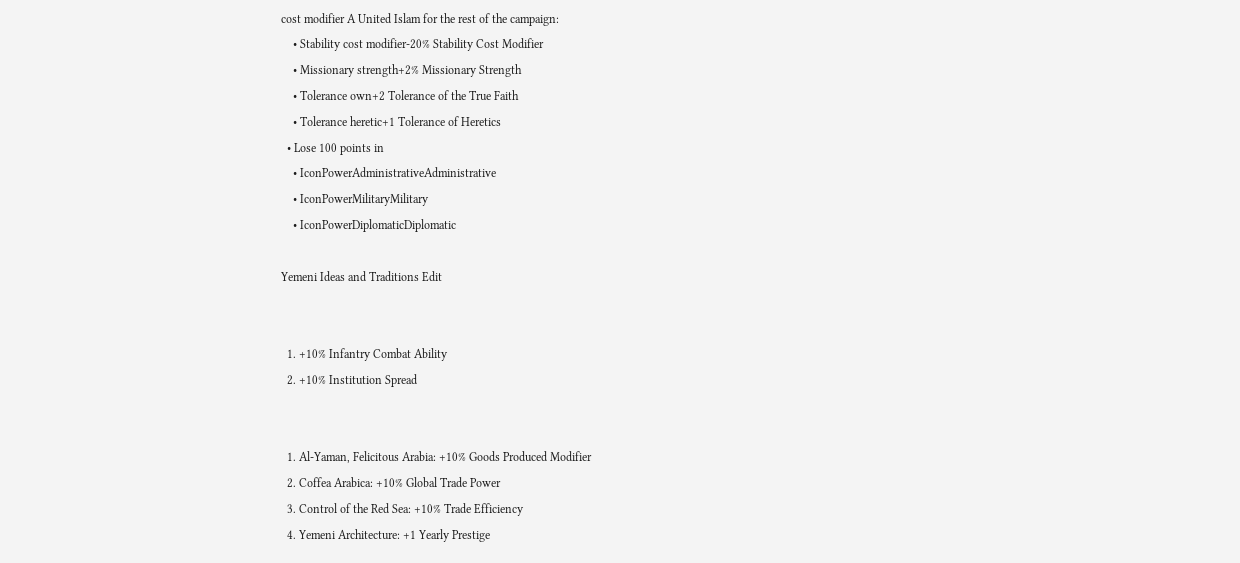cost modifier A United Islam for the rest of the campaign:
    • Stability cost modifier-20% Stability Cost Modifier
    • Missionary strength+2% Missionary Strength
    • Tolerance own+2 Tolerance of the True Faith
    • Tolerance heretic+1 Tolerance of Heretics
  • Lose 100 points in
    • IconPowerAdministrativeAdministrative
    • IconPowerMilitaryMilitary
    • IconPowerDiplomaticDiplomatic

Yemeni Ideas and Traditions Edit


  1. +10% Infantry Combat Ability
  2. +10% Institution Spread


  1. Al-Yaman, Felicitous Arabia: +10% Goods Produced Modifier
  2. Coffea Arabica: +10% Global Trade Power
  3. Control of the Red Sea: +10% Trade Efficiency
  4. Yemeni Architecture: +1 Yearly Prestige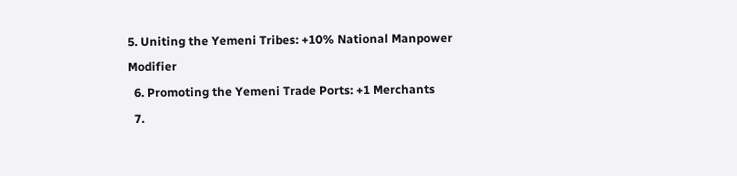5. Uniting the Yemeni Tribes: +10% National Manpower Modifier
  6. Promoting the Yemeni Trade Ports: +1 Merchants
  7.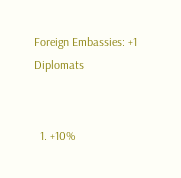Foreign Embassies: +1 Diplomats


  1. +10%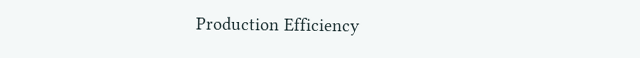Production Efficiency